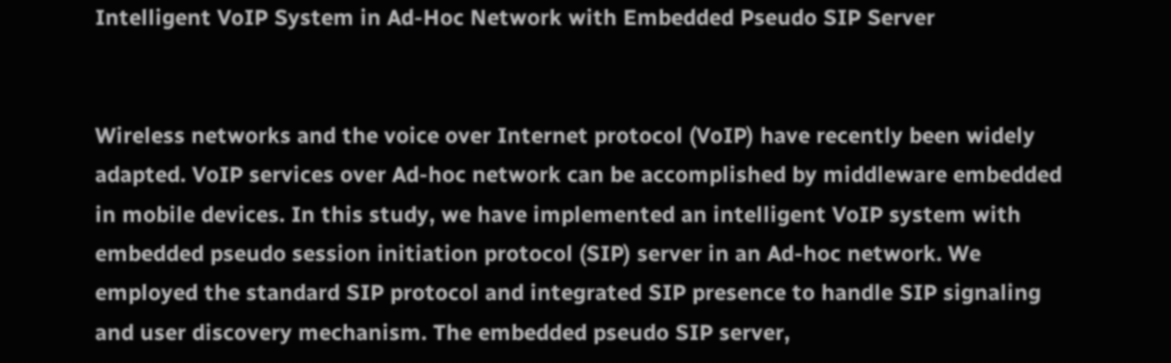Intelligent VoIP System in Ad-Hoc Network with Embedded Pseudo SIP Server


Wireless networks and the voice over Internet protocol (VoIP) have recently been widely adapted. VoIP services over Ad-hoc network can be accomplished by middleware embedded in mobile devices. In this study, we have implemented an intelligent VoIP system with embedded pseudo session initiation protocol (SIP) server in an Ad-hoc network. We employed the standard SIP protocol and integrated SIP presence to handle SIP signaling and user discovery mechanism. The embedded pseudo SIP server,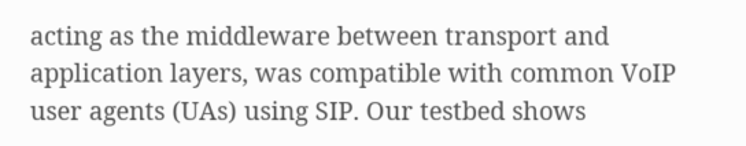acting as the middleware between transport and application layers, was compatible with common VoIP user agents (UAs) using SIP. Our testbed shows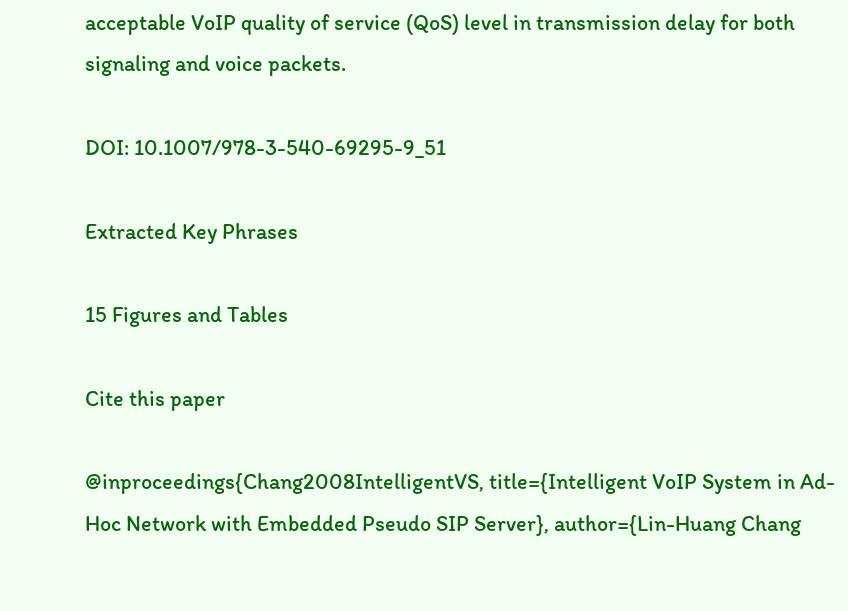acceptable VoIP quality of service (QoS) level in transmission delay for both signaling and voice packets.

DOI: 10.1007/978-3-540-69295-9_51

Extracted Key Phrases

15 Figures and Tables

Cite this paper

@inproceedings{Chang2008IntelligentVS, title={Intelligent VoIP System in Ad-Hoc Network with Embedded Pseudo SIP Server}, author={Lin-Huang Chang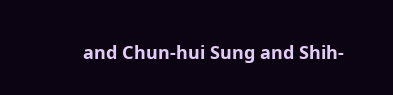and Chun-hui Sung and Shih-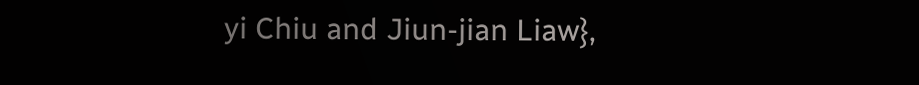yi Chiu and Jiun-jian Liaw},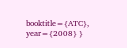booktitle={ATC}, year={2008} }